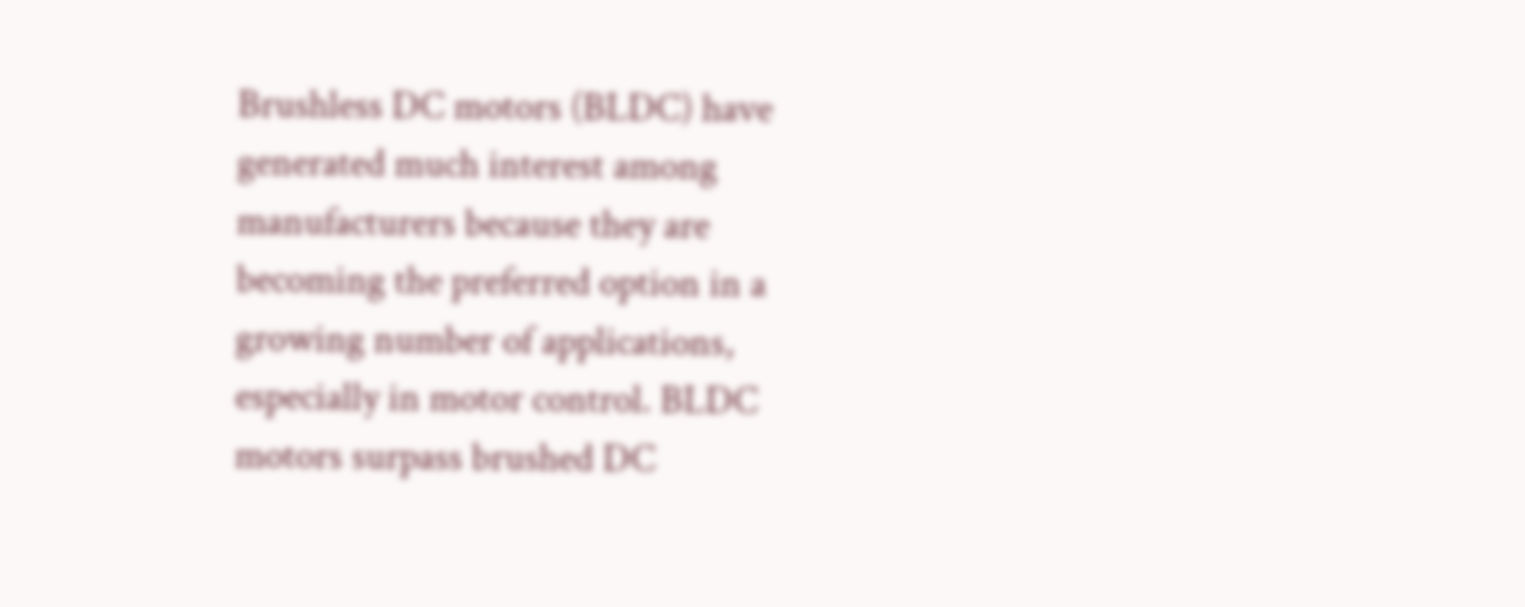Brushless DC motors (BLDC) have generated much interest among manufacturers because they are becoming the preferred option in a growing number of applications, especially in motor control. BLDC motors surpass brushed DC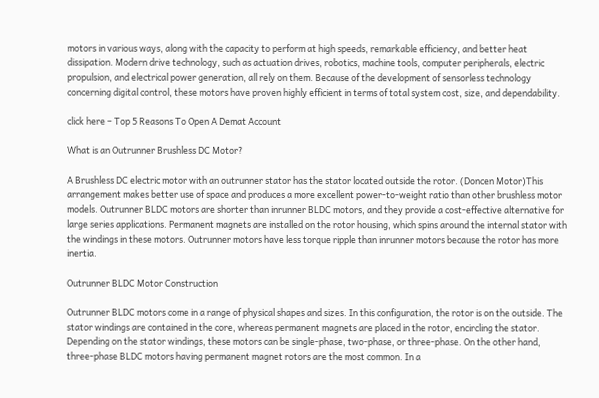motors in various ways, along with the capacity to perform at high speeds, remarkable efficiency, and better heat dissipation. Modern drive technology, such as actuation drives, robotics, machine tools, computer peripherals, electric propulsion, and electrical power generation, all rely on them. Because of the development of sensorless technology concerning digital control, these motors have proven highly efficient in terms of total system cost, size, and dependability.

click here – Top 5 Reasons To Open A Demat Account

What is an Outrunner Brushless DC Motor?

A Brushless DC electric motor with an outrunner stator has the stator located outside the rotor. (Doncen Motor)This arrangement makes better use of space and produces a more excellent power-to-weight ratio than other brushless motor models. Outrunner BLDC motors are shorter than inrunner BLDC motors, and they provide a cost-effective alternative for large series applications. Permanent magnets are installed on the rotor housing, which spins around the internal stator with the windings in these motors. Outrunner motors have less torque ripple than inrunner motors because the rotor has more inertia.

Outrunner BLDC Motor Construction

Outrunner BLDC motors come in a range of physical shapes and sizes. In this configuration, the rotor is on the outside. The stator windings are contained in the core, whereas permanent magnets are placed in the rotor, encircling the stator. Depending on the stator windings, these motors can be single-phase, two-phase, or three-phase. On the other hand, three-phase BLDC motors having permanent magnet rotors are the most common. In a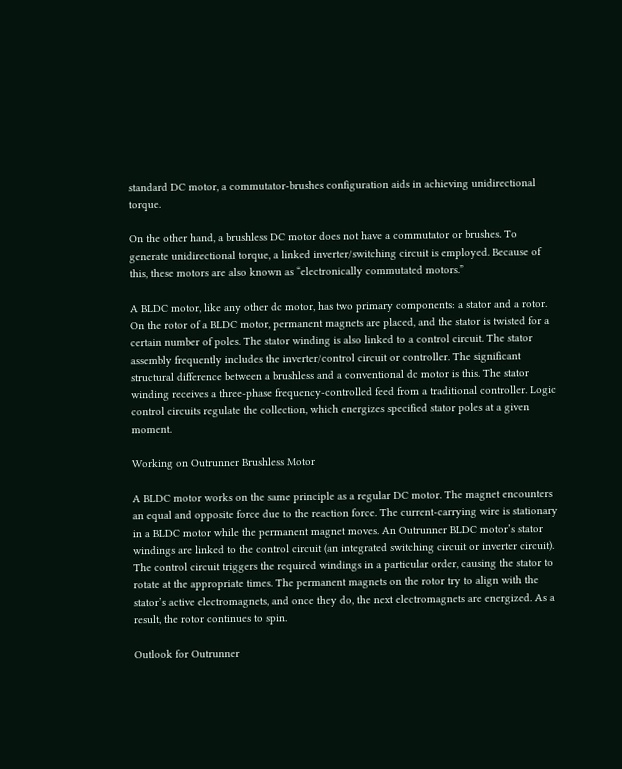standard DC motor, a commutator-brushes configuration aids in achieving unidirectional torque.

On the other hand, a brushless DC motor does not have a commutator or brushes. To generate unidirectional torque, a linked inverter/switching circuit is employed. Because of this, these motors are also known as “electronically commutated motors.”

A BLDC motor, like any other dc motor, has two primary components: a stator and a rotor. On the rotor of a BLDC motor, permanent magnets are placed, and the stator is twisted for a certain number of poles. The stator winding is also linked to a control circuit. The stator assembly frequently includes the inverter/control circuit or controller. The significant structural difference between a brushless and a conventional dc motor is this. The stator winding receives a three-phase frequency-controlled feed from a traditional controller. Logic control circuits regulate the collection, which energizes specified stator poles at a given moment.

Working on Outrunner Brushless Motor

A BLDC motor works on the same principle as a regular DC motor. The magnet encounters an equal and opposite force due to the reaction force. The current-carrying wire is stationary in a BLDC motor while the permanent magnet moves. An Outrunner BLDC motor’s stator windings are linked to the control circuit (an integrated switching circuit or inverter circuit). The control circuit triggers the required windings in a particular order, causing the stator to rotate at the appropriate times. The permanent magnets on the rotor try to align with the stator’s active electromagnets, and once they do, the next electromagnets are energized. As a result, the rotor continues to spin.

Outlook for Outrunner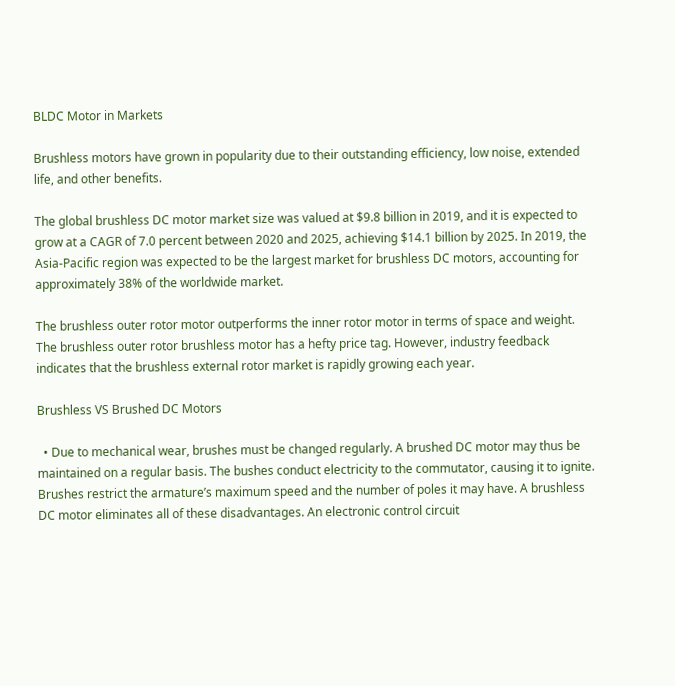BLDC Motor in Markets

Brushless motors have grown in popularity due to their outstanding efficiency, low noise, extended life, and other benefits.

The global brushless DC motor market size was valued at $9.8 billion in 2019, and it is expected to grow at a CAGR of 7.0 percent between 2020 and 2025, achieving $14.1 billion by 2025. In 2019, the Asia-Pacific region was expected to be the largest market for brushless DC motors, accounting for approximately 38% of the worldwide market.

The brushless outer rotor motor outperforms the inner rotor motor in terms of space and weight. The brushless outer rotor brushless motor has a hefty price tag. However, industry feedback indicates that the brushless external rotor market is rapidly growing each year.

Brushless VS Brushed DC Motors

  • Due to mechanical wear, brushes must be changed regularly. A brushed DC motor may thus be maintained on a regular basis. The bushes conduct electricity to the commutator, causing it to ignite. Brushes restrict the armature’s maximum speed and the number of poles it may have. A brushless DC motor eliminates all of these disadvantages. An electronic control circuit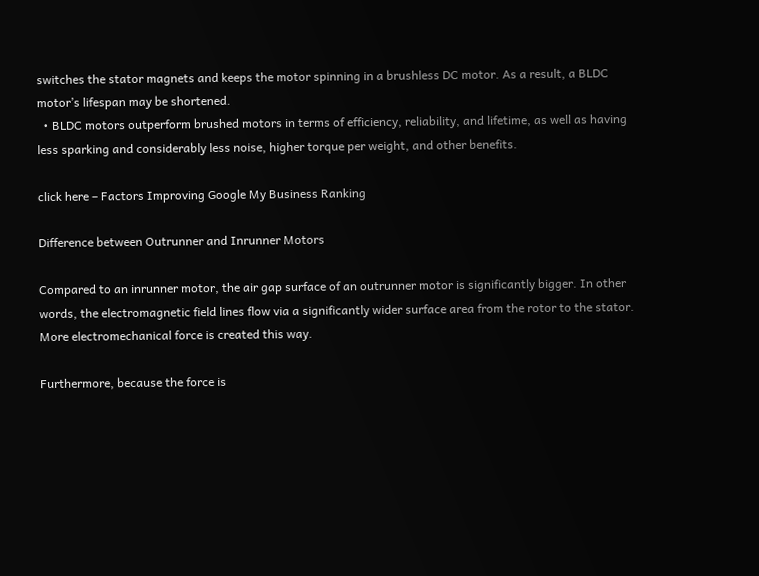switches the stator magnets and keeps the motor spinning in a brushless DC motor. As a result, a BLDC motor’s lifespan may be shortened.
  • BLDC motors outperform brushed motors in terms of efficiency, reliability, and lifetime, as well as having less sparking and considerably less noise, higher torque per weight, and other benefits.

click here – Factors Improving Google My Business Ranking

Difference between Outrunner and Inrunner Motors

Compared to an inrunner motor, the air gap surface of an outrunner motor is significantly bigger. In other words, the electromagnetic field lines flow via a significantly wider surface area from the rotor to the stator. More electromechanical force is created this way.

Furthermore, because the force is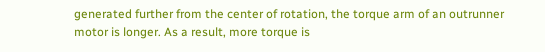generated further from the center of rotation, the torque arm of an outrunner motor is longer. As a result, more torque is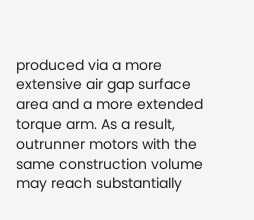produced via a more extensive air gap surface area and a more extended torque arm. As a result, outrunner motors with the same construction volume may reach substantially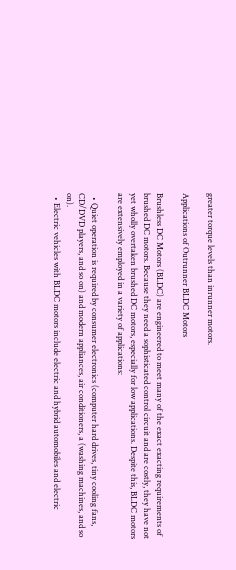greater torque levels than inrunner motors.

Applications of Outrunner BLDC Motors

Brushless DC Motors (BLDC) are engineered to meet many of the exact exacting requirements of brushed DC motors. Because they need a sophisticated control circuit and are costly, they have not yet wholly overtaken brushed DC motors, especially for low applications. Despite this, BLDC motors are extensively employed in a variety of applications:

  • Quiet operation is required by consumer electronics (computer hard drives, tiny cooling fans, CD/DVD players, and so on) and modern appliances, air conditioners, a (washing machines, and so on).
  • Electric vehicles with BLDC motors include electric and hybrid automobiles and electric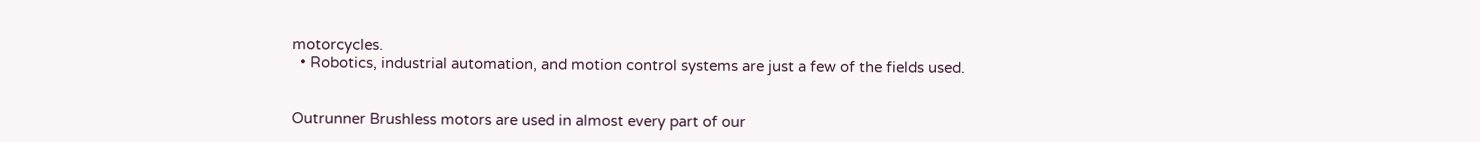motorcycles.
  • Robotics, industrial automation, and motion control systems are just a few of the fields used.


Outrunner Brushless motors are used in almost every part of our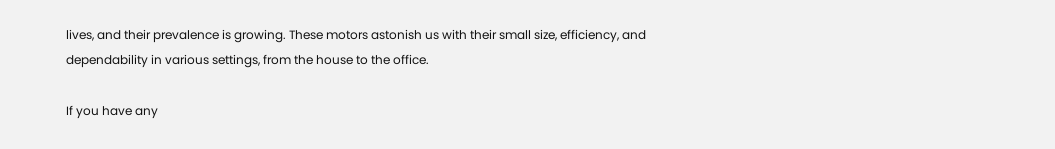lives, and their prevalence is growing. These motors astonish us with their small size, efficiency, and dependability in various settings, from the house to the office.

If you have any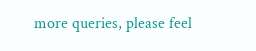more queries, please feel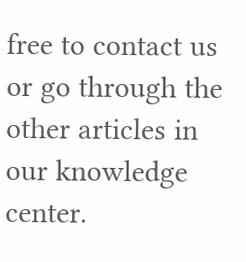free to contact us or go through the other articles in our knowledge center.